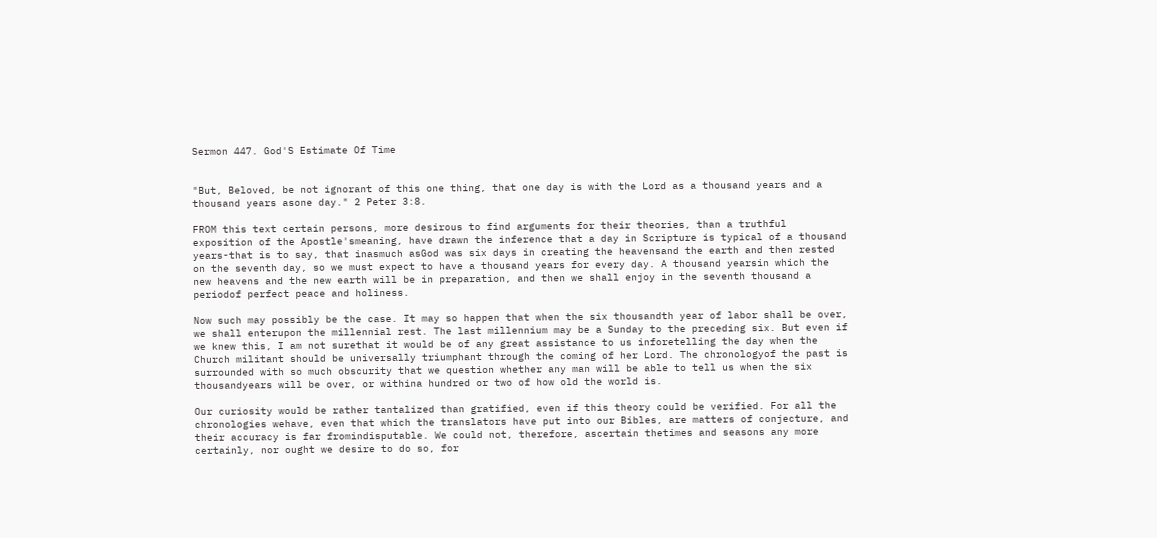Sermon 447. God'S Estimate Of Time


"But, Beloved, be not ignorant of this one thing, that one day is with the Lord as a thousand years and a thousand years asone day." 2 Peter 3:8.

FROM this text certain persons, more desirous to find arguments for their theories, than a truthful exposition of the Apostle'smeaning, have drawn the inference that a day in Scripture is typical of a thousand years-that is to say, that inasmuch asGod was six days in creating the heavensand the earth and then rested on the seventh day, so we must expect to have a thousand years for every day. A thousand yearsin which the new heavens and the new earth will be in preparation, and then we shall enjoy in the seventh thousand a periodof perfect peace and holiness.

Now such may possibly be the case. It may so happen that when the six thousandth year of labor shall be over, we shall enterupon the millennial rest. The last millennium may be a Sunday to the preceding six. But even if we knew this, I am not surethat it would be of any great assistance to us inforetelling the day when the Church militant should be universally triumphant through the coming of her Lord. The chronologyof the past is surrounded with so much obscurity that we question whether any man will be able to tell us when the six thousandyears will be over, or withina hundred or two of how old the world is.

Our curiosity would be rather tantalized than gratified, even if this theory could be verified. For all the chronologies wehave, even that which the translators have put into our Bibles, are matters of conjecture, and their accuracy is far fromindisputable. We could not, therefore, ascertain thetimes and seasons any more certainly, nor ought we desire to do so, for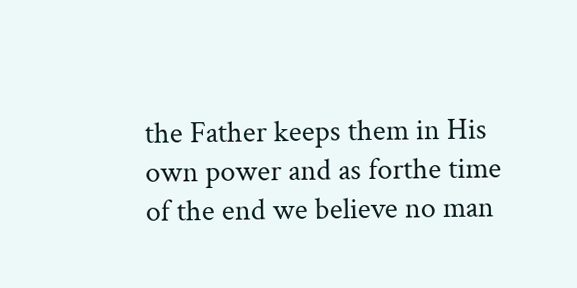the Father keeps them in His own power and as forthe time of the end we believe no man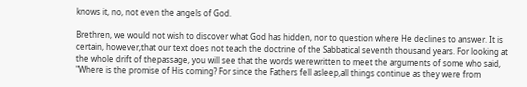knows it, no, not even the angels of God.

Brethren, we would not wish to discover what God has hidden, nor to question where He declines to answer. It is certain, however,that our text does not teach the doctrine of the Sabbatical seventh thousand years. For looking at the whole drift of thepassage, you will see that the words werewritten to meet the arguments of some who said, "Where is the promise of His coming? For since the Fathers fell asleep,all things continue as they were from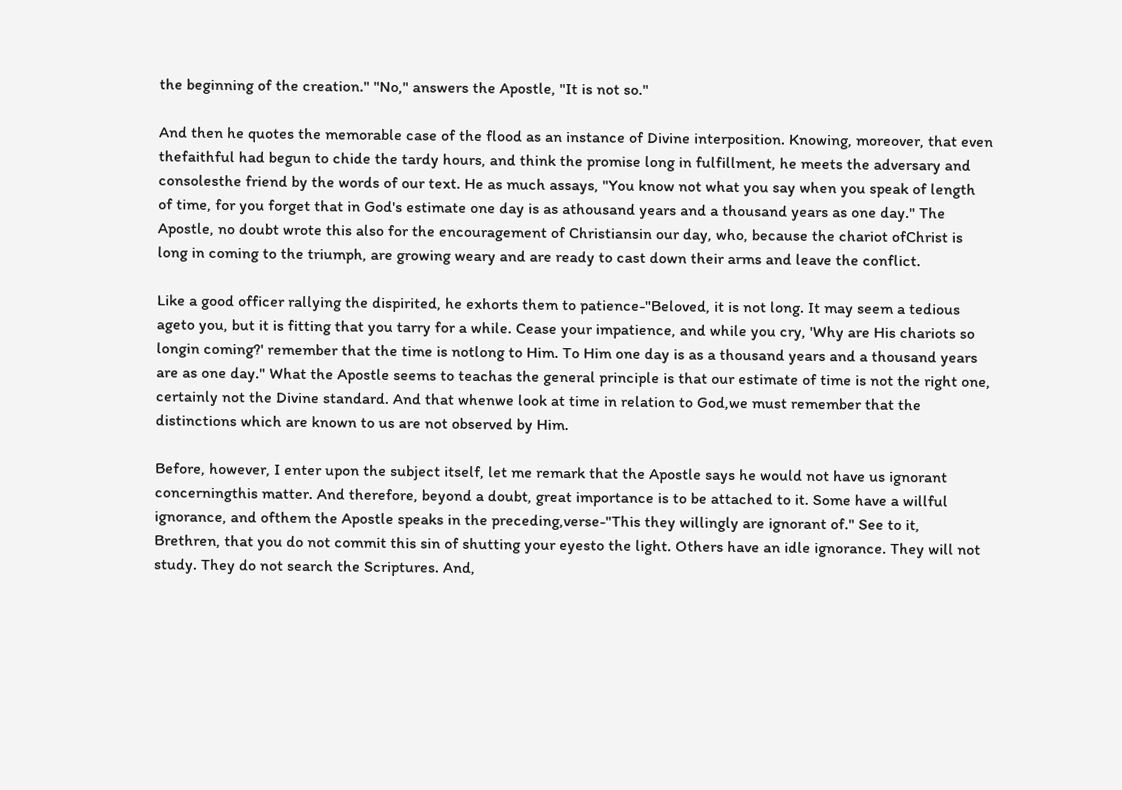the beginning of the creation." "No," answers the Apostle, "It is not so."

And then he quotes the memorable case of the flood as an instance of Divine interposition. Knowing, moreover, that even thefaithful had begun to chide the tardy hours, and think the promise long in fulfillment, he meets the adversary and consolesthe friend by the words of our text. He as much assays, "You know not what you say when you speak of length of time, for you forget that in God's estimate one day is as athousand years and a thousand years as one day." The Apostle, no doubt wrote this also for the encouragement of Christiansin our day, who, because the chariot ofChrist is long in coming to the triumph, are growing weary and are ready to cast down their arms and leave the conflict.

Like a good officer rallying the dispirited, he exhorts them to patience-"Beloved, it is not long. It may seem a tedious ageto you, but it is fitting that you tarry for a while. Cease your impatience, and while you cry, 'Why are His chariots so longin coming?' remember that the time is notlong to Him. To Him one day is as a thousand years and a thousand years are as one day." What the Apostle seems to teachas the general principle is that our estimate of time is not the right one, certainly not the Divine standard. And that whenwe look at time in relation to God,we must remember that the distinctions which are known to us are not observed by Him.

Before, however, I enter upon the subject itself, let me remark that the Apostle says he would not have us ignorant concerningthis matter. And therefore, beyond a doubt, great importance is to be attached to it. Some have a willful ignorance, and ofthem the Apostle speaks in the preceding,verse-"This they willingly are ignorant of." See to it, Brethren, that you do not commit this sin of shutting your eyesto the light. Others have an idle ignorance. They will not study. They do not search the Scriptures. And,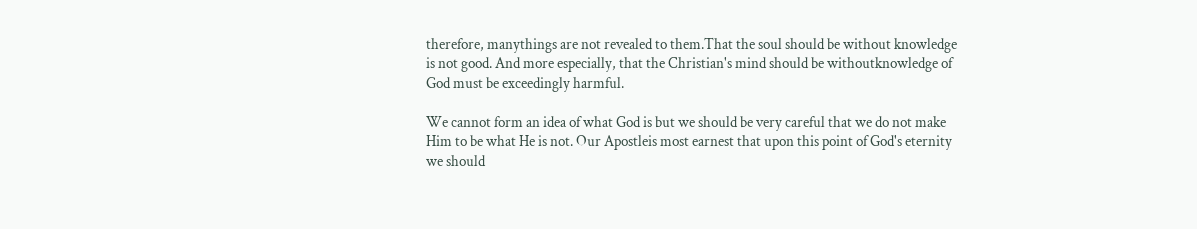therefore, manythings are not revealed to them.That the soul should be without knowledge is not good. And more especially, that the Christian's mind should be withoutknowledge of God must be exceedingly harmful.

We cannot form an idea of what God is but we should be very careful that we do not make Him to be what He is not. Our Apostleis most earnest that upon this point of God's eternity we should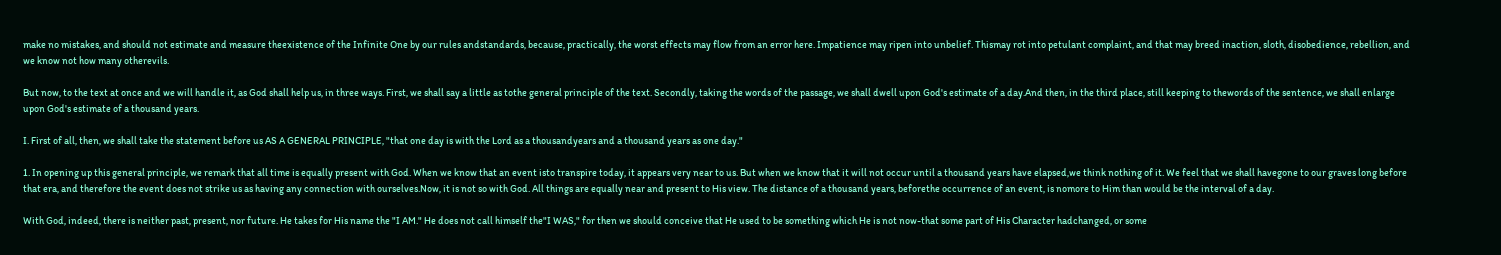make no mistakes, and should not estimate and measure theexistence of the Infinite One by our rules andstandards, because, practically, the worst effects may flow from an error here. Impatience may ripen into unbelief. Thismay rot into petulant complaint, and that may breed inaction, sloth, disobedience, rebellion, and we know not how many otherevils.

But now, to the text at once and we will handle it, as God shall help us, in three ways. First, we shall say a little as tothe general principle of the text. Secondly, taking the words of the passage, we shall dwell upon God's estimate of a day.And then, in the third place, still keeping to thewords of the sentence, we shall enlarge upon God's estimate of a thousand years.

I. First of all, then, we shall take the statement before us AS A GENERAL PRINCIPLE, "that one day is with the Lord as a thousandyears and a thousand years as one day."

1. In opening up this general principle, we remark that all time is equally present with God. When we know that an event isto transpire today, it appears very near to us. But when we know that it will not occur until a thousand years have elapsed,we think nothing of it. We feel that we shall havegone to our graves long before that era, and therefore the event does not strike us as having any connection with ourselves.Now, it is not so with God. All things are equally near and present to His view. The distance of a thousand years, beforethe occurrence of an event, is nomore to Him than would be the interval of a day.

With God, indeed, there is neither past, present, nor future. He takes for His name the "I AM." He does not call himself the"I WAS," for then we should conceive that He used to be something which He is not now-that some part of His Character hadchanged, or some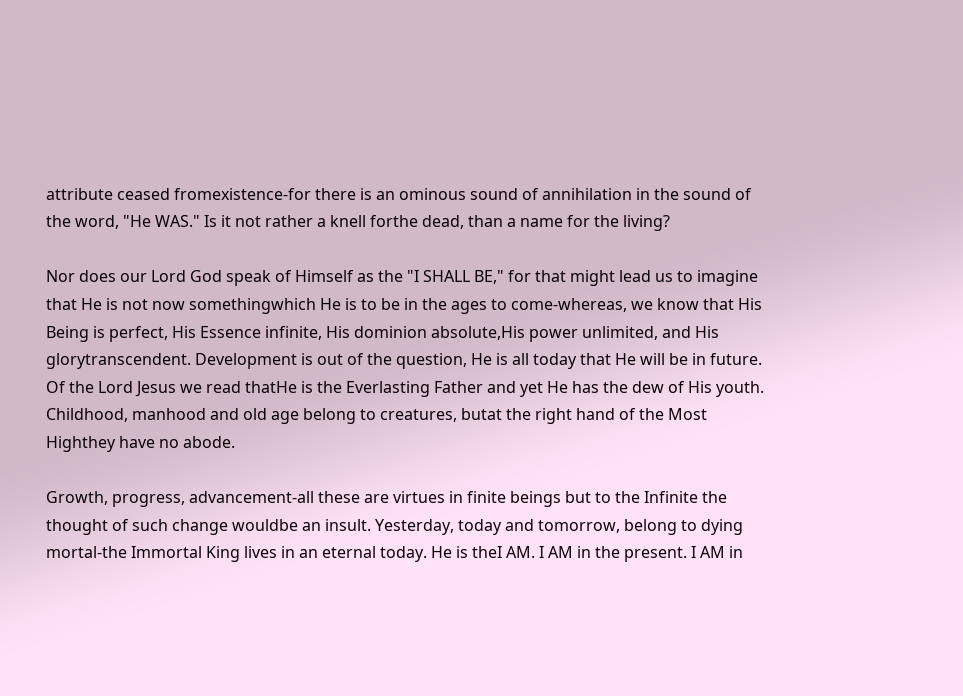attribute ceased fromexistence-for there is an ominous sound of annihilation in the sound of the word, "He WAS." Is it not rather a knell forthe dead, than a name for the living?

Nor does our Lord God speak of Himself as the "I SHALL BE," for that might lead us to imagine that He is not now somethingwhich He is to be in the ages to come-whereas, we know that His Being is perfect, His Essence infinite, His dominion absolute,His power unlimited, and His glorytranscendent. Development is out of the question, He is all today that He will be in future. Of the Lord Jesus we read thatHe is the Everlasting Father and yet He has the dew of His youth. Childhood, manhood and old age belong to creatures, butat the right hand of the Most Highthey have no abode.

Growth, progress, advancement-all these are virtues in finite beings but to the Infinite the thought of such change wouldbe an insult. Yesterday, today and tomorrow, belong to dying mortal-the Immortal King lives in an eternal today. He is theI AM. I AM in the present. I AM in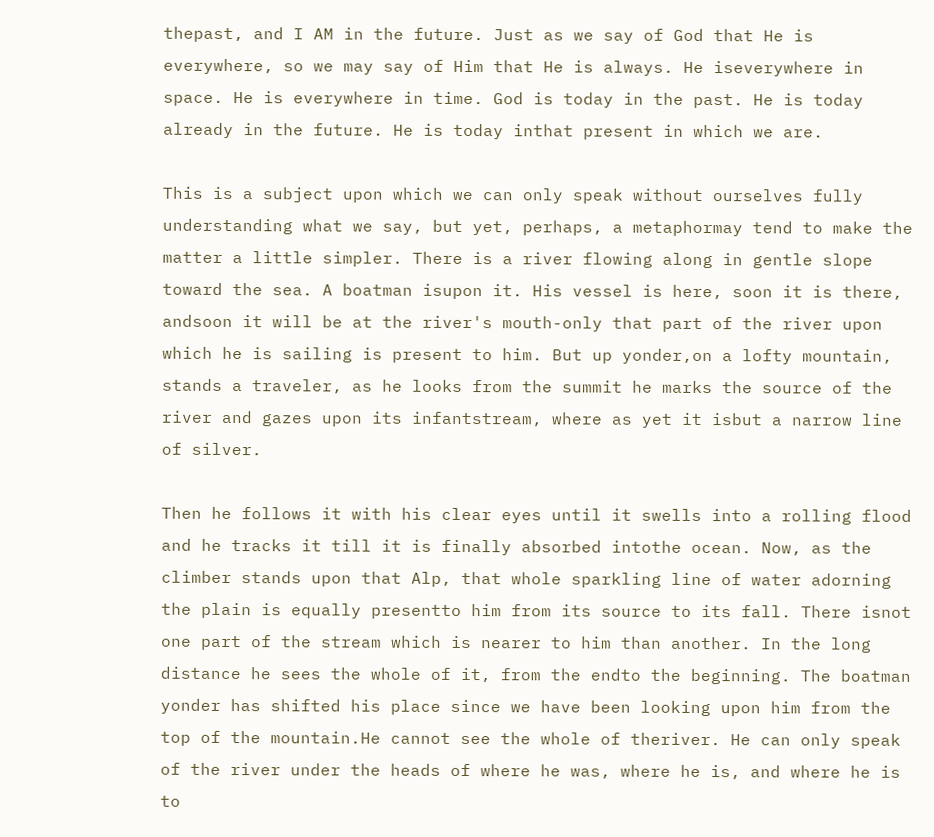thepast, and I AM in the future. Just as we say of God that He is everywhere, so we may say of Him that He is always. He iseverywhere in space. He is everywhere in time. God is today in the past. He is today already in the future. He is today inthat present in which we are.

This is a subject upon which we can only speak without ourselves fully understanding what we say, but yet, perhaps, a metaphormay tend to make the matter a little simpler. There is a river flowing along in gentle slope toward the sea. A boatman isupon it. His vessel is here, soon it is there, andsoon it will be at the river's mouth-only that part of the river upon which he is sailing is present to him. But up yonder,on a lofty mountain, stands a traveler, as he looks from the summit he marks the source of the river and gazes upon its infantstream, where as yet it isbut a narrow line of silver.

Then he follows it with his clear eyes until it swells into a rolling flood and he tracks it till it is finally absorbed intothe ocean. Now, as the climber stands upon that Alp, that whole sparkling line of water adorning the plain is equally presentto him from its source to its fall. There isnot one part of the stream which is nearer to him than another. In the long distance he sees the whole of it, from the endto the beginning. The boatman yonder has shifted his place since we have been looking upon him from the top of the mountain.He cannot see the whole of theriver. He can only speak of the river under the heads of where he was, where he is, and where he is to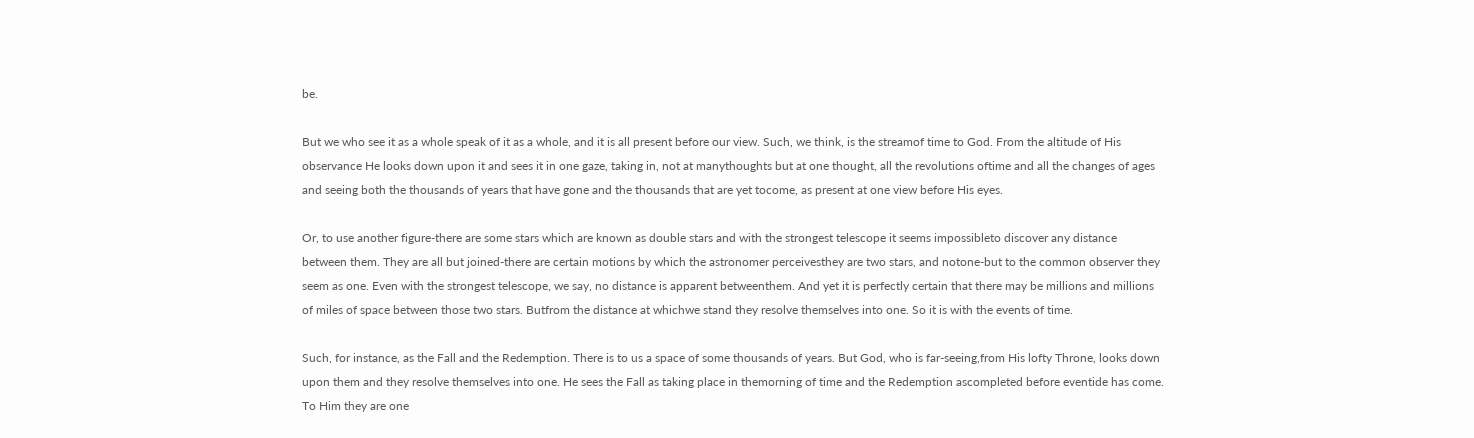be.

But we who see it as a whole speak of it as a whole, and it is all present before our view. Such, we think, is the streamof time to God. From the altitude of His observance He looks down upon it and sees it in one gaze, taking in, not at manythoughts but at one thought, all the revolutions oftime and all the changes of ages and seeing both the thousands of years that have gone and the thousands that are yet tocome, as present at one view before His eyes.

Or, to use another figure-there are some stars which are known as double stars and with the strongest telescope it seems impossibleto discover any distance between them. They are all but joined-there are certain motions by which the astronomer perceivesthey are two stars, and notone-but to the common observer they seem as one. Even with the strongest telescope, we say, no distance is apparent betweenthem. And yet it is perfectly certain that there may be millions and millions of miles of space between those two stars. Butfrom the distance at whichwe stand they resolve themselves into one. So it is with the events of time.

Such, for instance, as the Fall and the Redemption. There is to us a space of some thousands of years. But God, who is far-seeing,from His lofty Throne, looks down upon them and they resolve themselves into one. He sees the Fall as taking place in themorning of time and the Redemption ascompleted before eventide has come. To Him they are one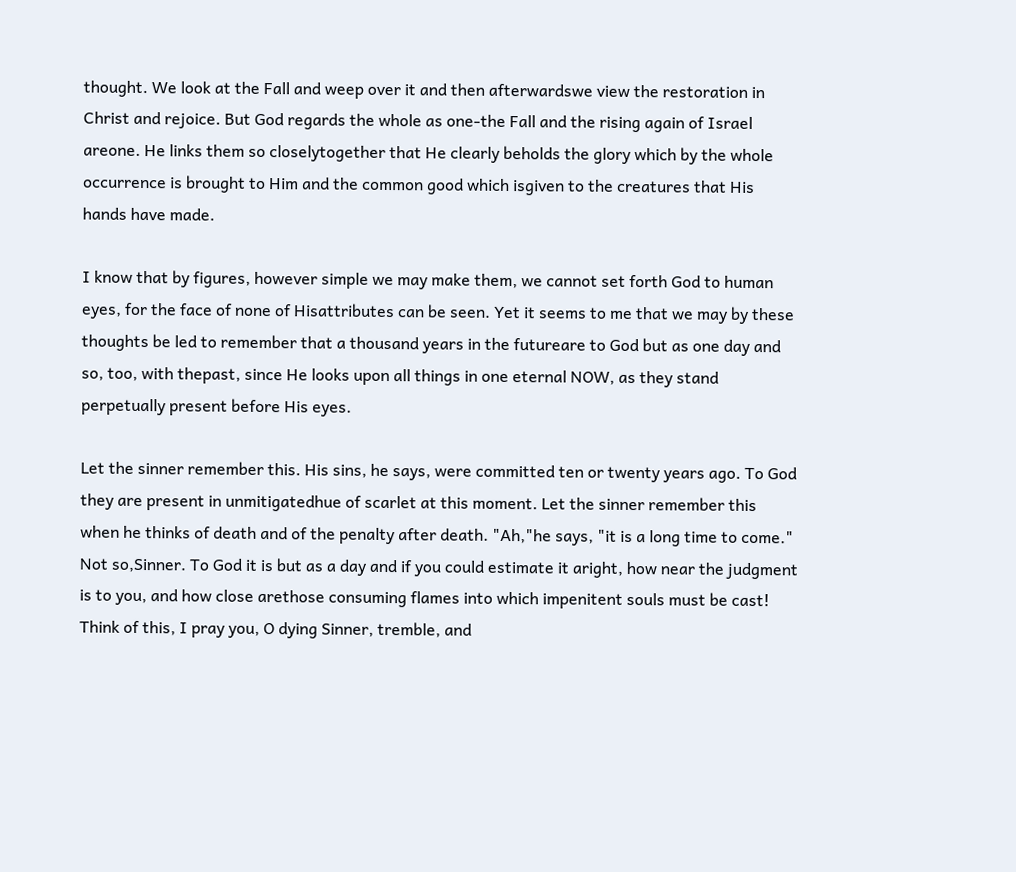thought. We look at the Fall and weep over it and then afterwardswe view the restoration in Christ and rejoice. But God regards the whole as one-the Fall and the rising again of Israel areone. He links them so closelytogether that He clearly beholds the glory which by the whole occurrence is brought to Him and the common good which isgiven to the creatures that His hands have made.

I know that by figures, however simple we may make them, we cannot set forth God to human eyes, for the face of none of Hisattributes can be seen. Yet it seems to me that we may by these thoughts be led to remember that a thousand years in the futureare to God but as one day and so, too, with thepast, since He looks upon all things in one eternal NOW, as they stand perpetually present before His eyes.

Let the sinner remember this. His sins, he says, were committed ten or twenty years ago. To God they are present in unmitigatedhue of scarlet at this moment. Let the sinner remember this when he thinks of death and of the penalty after death. "Ah,"he says, "it is a long time to come." Not so,Sinner. To God it is but as a day and if you could estimate it aright, how near the judgment is to you, and how close arethose consuming flames into which impenitent souls must be cast! Think of this, I pray you, O dying Sinner, tremble, and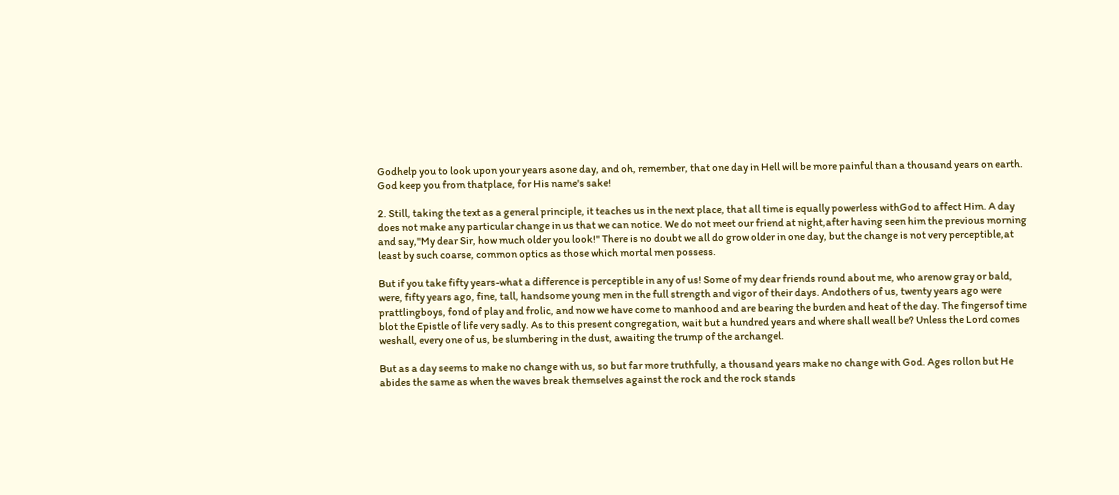Godhelp you to look upon your years asone day, and oh, remember, that one day in Hell will be more painful than a thousand years on earth. God keep you from thatplace, for His name's sake!

2. Still, taking the text as a general principle, it teaches us in the next place, that all time is equally powerless withGod to affect Him. A day does not make any particular change in us that we can notice. We do not meet our friend at night,after having seen him the previous morning and say,"My dear Sir, how much older you look!" There is no doubt we all do grow older in one day, but the change is not very perceptible,at least by such coarse, common optics as those which mortal men possess.

But if you take fifty years-what a difference is perceptible in any of us! Some of my dear friends round about me, who arenow gray or bald, were, fifty years ago, fine, tall, handsome young men in the full strength and vigor of their days. Andothers of us, twenty years ago were prattlingboys, fond of play and frolic, and now we have come to manhood and are bearing the burden and heat of the day. The fingersof time blot the Epistle of life very sadly. As to this present congregation, wait but a hundred years and where shall weall be? Unless the Lord comes weshall, every one of us, be slumbering in the dust, awaiting the trump of the archangel.

But as a day seems to make no change with us, so but far more truthfully, a thousand years make no change with God. Ages rollon but He abides the same as when the waves break themselves against the rock and the rock stands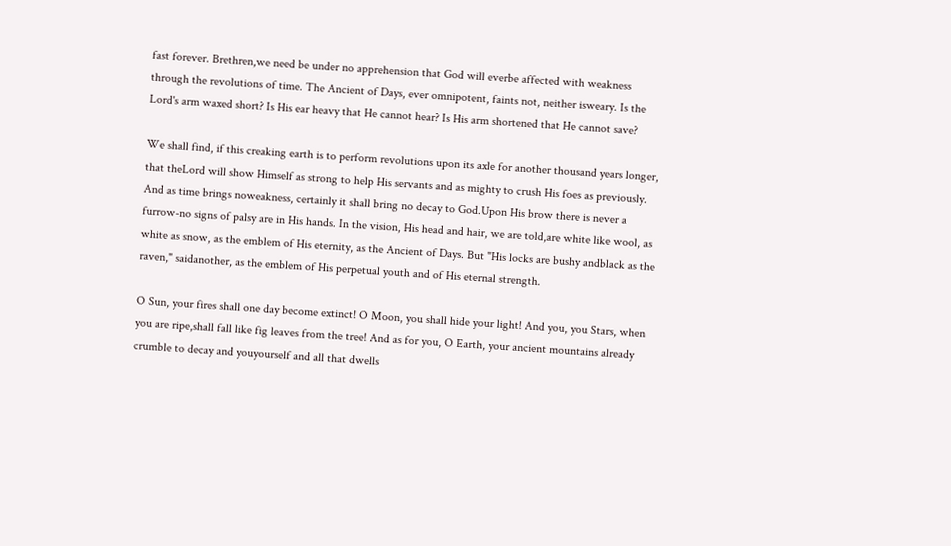fast forever. Brethren,we need be under no apprehension that God will everbe affected with weakness through the revolutions of time. The Ancient of Days, ever omnipotent, faints not, neither isweary. Is the Lord's arm waxed short? Is His ear heavy that He cannot hear? Is His arm shortened that He cannot save?

We shall find, if this creaking earth is to perform revolutions upon its axle for another thousand years longer, that theLord will show Himself as strong to help His servants and as mighty to crush His foes as previously. And as time brings noweakness, certainly it shall bring no decay to God.Upon His brow there is never a furrow-no signs of palsy are in His hands. In the vision, His head and hair, we are told,are white like wool, as white as snow, as the emblem of His eternity, as the Ancient of Days. But "His locks are bushy andblack as the raven," saidanother, as the emblem of His perpetual youth and of His eternal strength.

O Sun, your fires shall one day become extinct! O Moon, you shall hide your light! And you, you Stars, when you are ripe,shall fall like fig leaves from the tree! And as for you, O Earth, your ancient mountains already crumble to decay and youyourself and all that dwells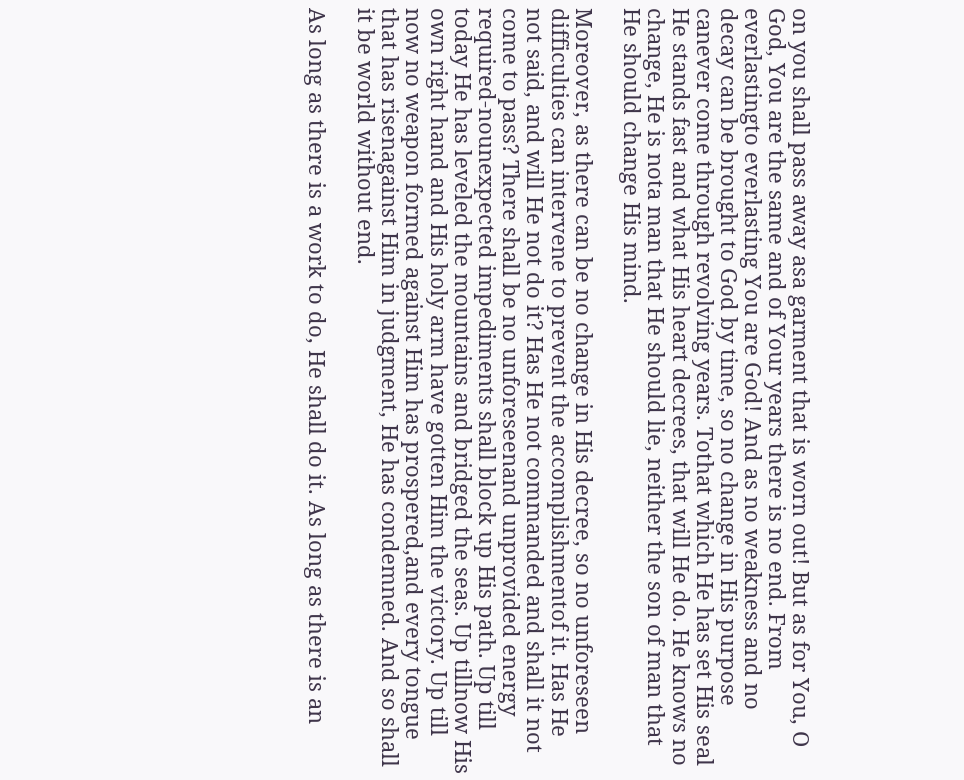on you shall pass away asa garment that is worn out! But as for You, O God, You are the same and of Your years there is no end. From everlastingto everlasting You are God! And as no weakness and no decay can be brought to God by time, so no change in His purpose canever come through revolving years. Tothat which He has set His seal He stands fast and what His heart decrees, that will He do. He knows no change, He is nota man that He should lie, neither the son of man that He should change His mind.

Moreover, as there can be no change in His decree, so no unforeseen difficulties can intervene to prevent the accomplishmentof it. Has He not said, and will He not do it? Has He not commanded and shall it not come to pass? There shall be no unforeseenand unprovided energy required-nounexpected impediments shall block up His path. Up till today He has leveled the mountains and bridged the seas. Up tillnow His own right hand and His holy arm have gotten Him the victory. Up till now no weapon formed against Him has prospered,and every tongue that has risenagainst Him in judgment, He has condemned. And so shall it be world without end.

As long as there is a work to do, He shall do it. As long as there is an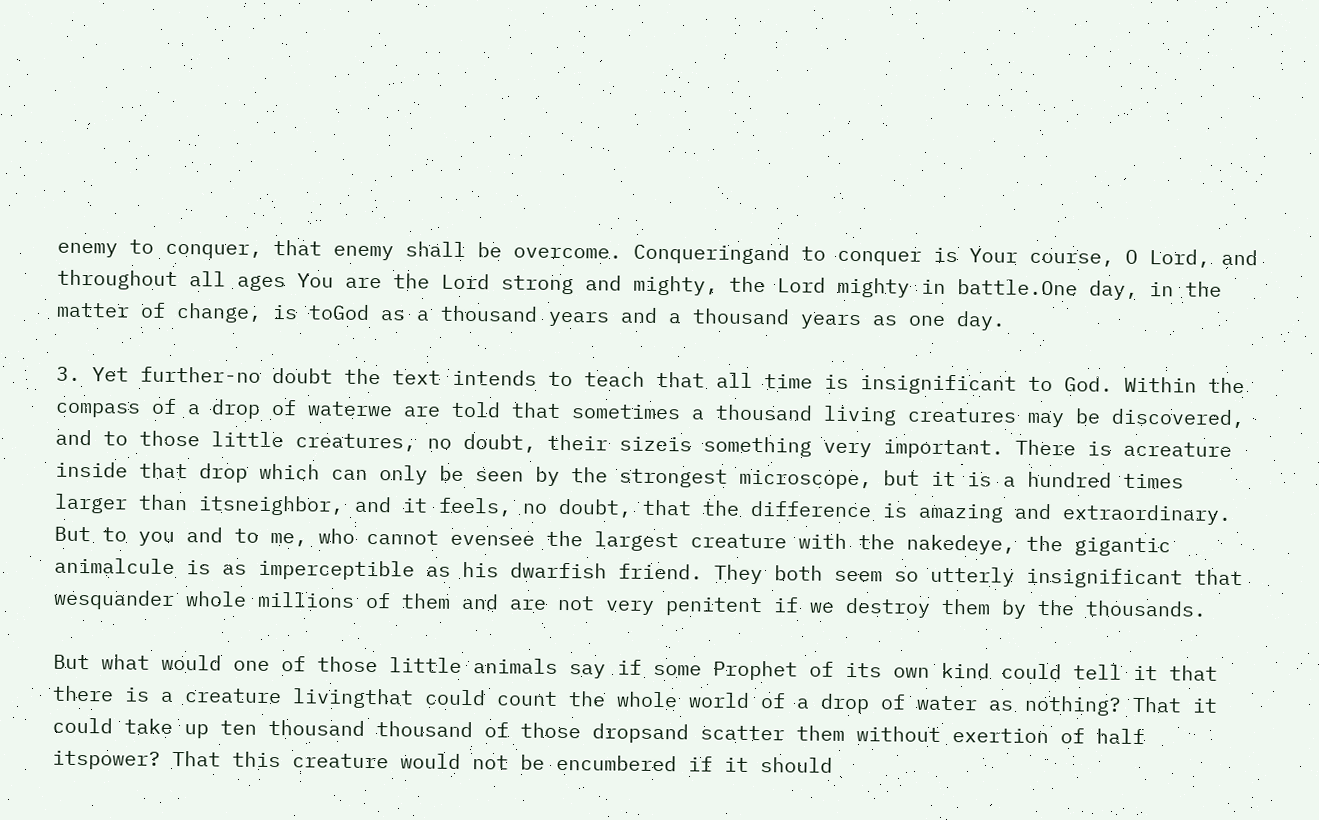enemy to conquer, that enemy shall be overcome. Conqueringand to conquer is Your course, O Lord, and throughout all ages You are the Lord strong and mighty, the Lord mighty in battle.One day, in the matter of change, is toGod as a thousand years and a thousand years as one day.

3. Yet further-no doubt the text intends to teach that all time is insignificant to God. Within the compass of a drop of waterwe are told that sometimes a thousand living creatures may be discovered, and to those little creatures, no doubt, their sizeis something very important. There is acreature inside that drop which can only be seen by the strongest microscope, but it is a hundred times larger than itsneighbor, and it feels, no doubt, that the difference is amazing and extraordinary. But to you and to me, who cannot evensee the largest creature with the nakedeye, the gigantic animalcule is as imperceptible as his dwarfish friend. They both seem so utterly insignificant that wesquander whole millions of them and are not very penitent if we destroy them by the thousands.

But what would one of those little animals say if some Prophet of its own kind could tell it that there is a creature livingthat could count the whole world of a drop of water as nothing? That it could take up ten thousand thousand of those dropsand scatter them without exertion of half itspower? That this creature would not be encumbered if it should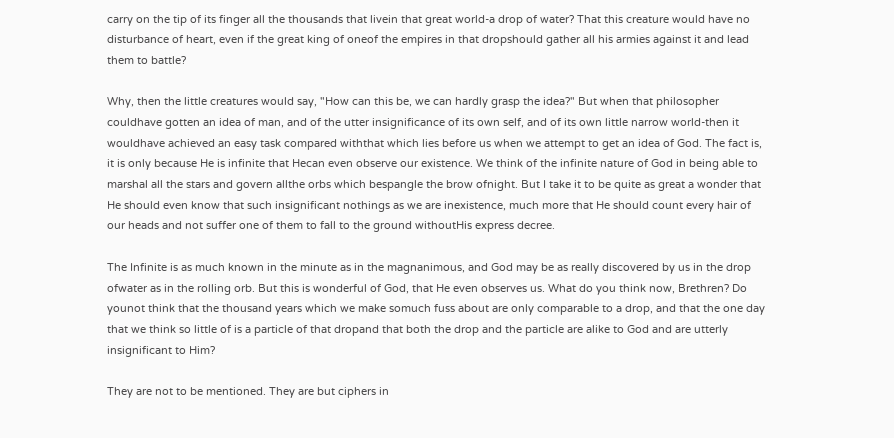carry on the tip of its finger all the thousands that livein that great world-a drop of water? That this creature would have no disturbance of heart, even if the great king of oneof the empires in that dropshould gather all his armies against it and lead them to battle?

Why, then the little creatures would say, "How can this be, we can hardly grasp the idea?" But when that philosopher couldhave gotten an idea of man, and of the utter insignificance of its own self, and of its own little narrow world-then it wouldhave achieved an easy task compared withthat which lies before us when we attempt to get an idea of God. The fact is, it is only because He is infinite that Hecan even observe our existence. We think of the infinite nature of God in being able to marshal all the stars and govern allthe orbs which bespangle the brow ofnight. But I take it to be quite as great a wonder that He should even know that such insignificant nothings as we are inexistence, much more that He should count every hair of our heads and not suffer one of them to fall to the ground withoutHis express decree.

The Infinite is as much known in the minute as in the magnanimous, and God may be as really discovered by us in the drop ofwater as in the rolling orb. But this is wonderful of God, that He even observes us. What do you think now, Brethren? Do younot think that the thousand years which we make somuch fuss about are only comparable to a drop, and that the one day that we think so little of is a particle of that dropand that both the drop and the particle are alike to God and are utterly insignificant to Him?

They are not to be mentioned. They are but ciphers in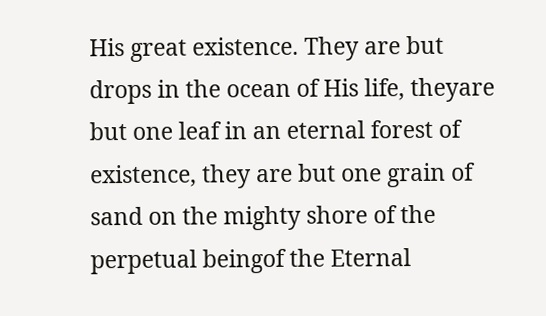His great existence. They are but drops in the ocean of His life, theyare but one leaf in an eternal forest of existence, they are but one grain of sand on the mighty shore of the perpetual beingof the Eternal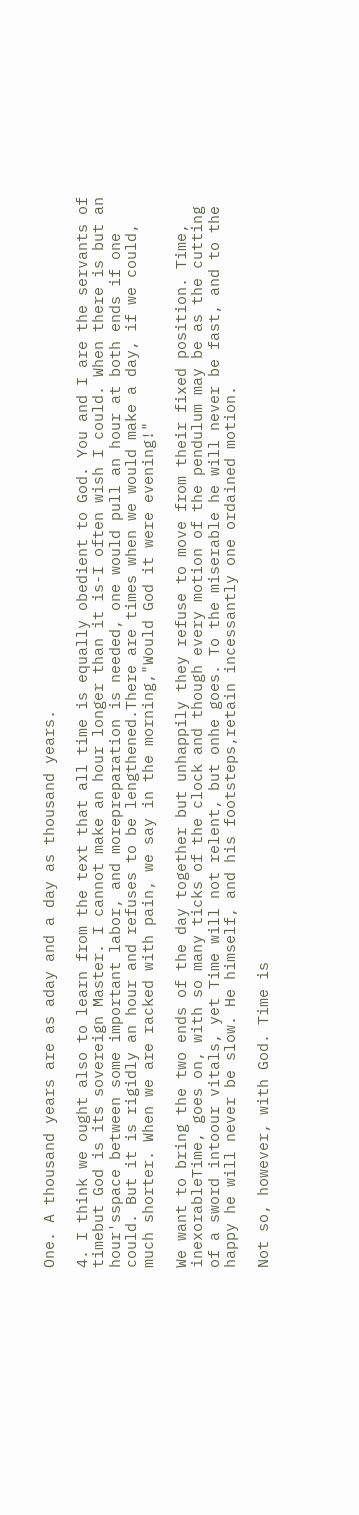One. A thousand years are as aday and a day as thousand years.

4. I think we ought also to learn from the text that all time is equally obedient to God. You and I are the servants of timebut God is its sovereign Master. I cannot make an hour longer than it is-I often wish I could. When there is but an hour'sspace between some important labor, and morepreparation is needed, one would pull an hour at both ends if one could. But it is rigidly an hour and refuses to be lengthened.There are times when we would make a day, if we could, much shorter. When we are racked with pain, we say in the morning,"Would God it were evening!"

We want to bring the two ends of the day together but unhappily they refuse to move from their fixed position. Time, inexorableTime, goes on, with so many ticks of the clock and though every motion of the pendulum may be as the cutting of a sword intoour vitals, yet Time will not relent, but onhe goes. To the miserable he will never be fast, and to the happy he will never be slow. He himself, and his footsteps,retain incessantly one ordained motion.

Not so, however, with God. Time is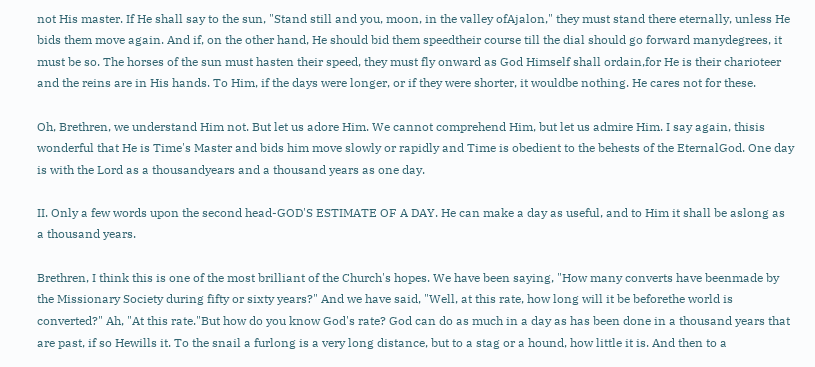not His master. If He shall say to the sun, "Stand still and you, moon, in the valley ofAjalon," they must stand there eternally, unless He bids them move again. And if, on the other hand, He should bid them speedtheir course till the dial should go forward manydegrees, it must be so. The horses of the sun must hasten their speed, they must fly onward as God Himself shall ordain,for He is their charioteer and the reins are in His hands. To Him, if the days were longer, or if they were shorter, it wouldbe nothing. He cares not for these.

Oh, Brethren, we understand Him not. But let us adore Him. We cannot comprehend Him, but let us admire Him. I say again, thisis wonderful that He is Time's Master and bids him move slowly or rapidly and Time is obedient to the behests of the EternalGod. One day is with the Lord as a thousandyears and a thousand years as one day.

II. Only a few words upon the second head-GOD'S ESTIMATE OF A DAY. He can make a day as useful, and to Him it shall be aslong as a thousand years.

Brethren, I think this is one of the most brilliant of the Church's hopes. We have been saying, "How many converts have beenmade by the Missionary Society during fifty or sixty years?" And we have said, "Well, at this rate, how long will it be beforethe world is converted?" Ah, "At this rate."But how do you know God's rate? God can do as much in a day as has been done in a thousand years that are past, if so Hewills it. To the snail a furlong is a very long distance, but to a stag or a hound, how little it is. And then to a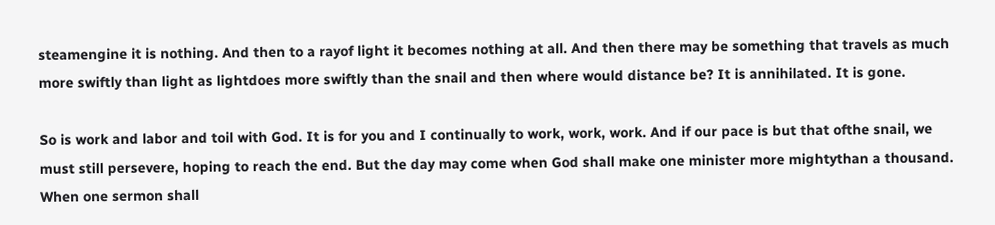steamengine it is nothing. And then to a rayof light it becomes nothing at all. And then there may be something that travels as much more swiftly than light as lightdoes more swiftly than the snail and then where would distance be? It is annihilated. It is gone.

So is work and labor and toil with God. It is for you and I continually to work, work, work. And if our pace is but that ofthe snail, we must still persevere, hoping to reach the end. But the day may come when God shall make one minister more mightythan a thousand. When one sermon shall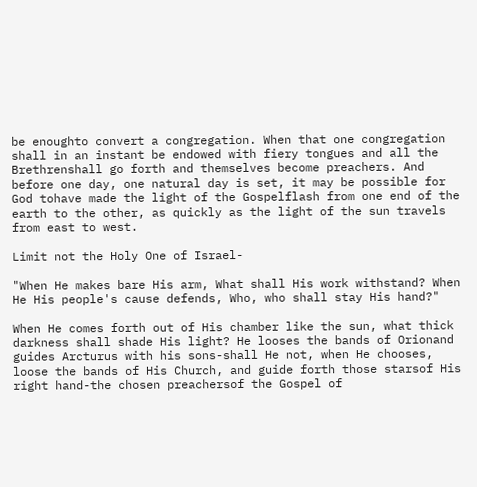be enoughto convert a congregation. When that one congregation shall in an instant be endowed with fiery tongues and all the Brethrenshall go forth and themselves become preachers. And before one day, one natural day is set, it may be possible for God tohave made the light of the Gospelflash from one end of the earth to the other, as quickly as the light of the sun travels from east to west.

Limit not the Holy One of Israel-

"When He makes bare His arm, What shall His work withstand? When He His people's cause defends, Who, who shall stay His hand?"

When He comes forth out of His chamber like the sun, what thick darkness shall shade His light? He looses the bands of Orionand guides Arcturus with his sons-shall He not, when He chooses, loose the bands of His Church, and guide forth those starsof His right hand-the chosen preachersof the Gospel of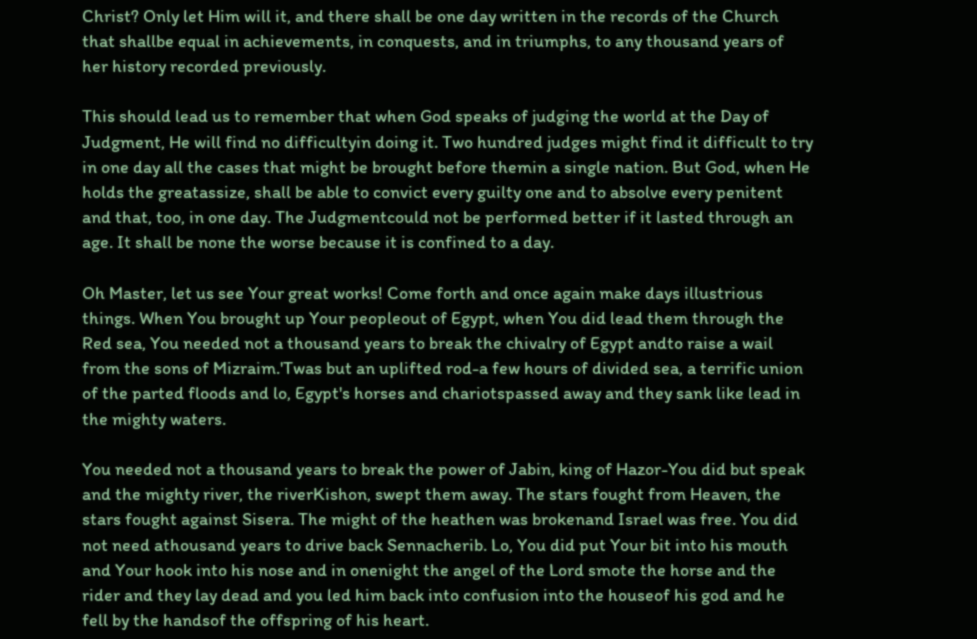Christ? Only let Him will it, and there shall be one day written in the records of the Church that shallbe equal in achievements, in conquests, and in triumphs, to any thousand years of her history recorded previously.

This should lead us to remember that when God speaks of judging the world at the Day of Judgment, He will find no difficultyin doing it. Two hundred judges might find it difficult to try in one day all the cases that might be brought before themin a single nation. But God, when He holds the greatassize, shall be able to convict every guilty one and to absolve every penitent and that, too, in one day. The Judgmentcould not be performed better if it lasted through an age. It shall be none the worse because it is confined to a day.

Oh Master, let us see Your great works! Come forth and once again make days illustrious things. When You brought up Your peopleout of Egypt, when You did lead them through the Red sea, You needed not a thousand years to break the chivalry of Egypt andto raise a wail from the sons of Mizraim.'Twas but an uplifted rod-a few hours of divided sea, a terrific union of the parted floods and lo, Egypt's horses and chariotspassed away and they sank like lead in the mighty waters.

You needed not a thousand years to break the power of Jabin, king of Hazor-You did but speak and the mighty river, the riverKishon, swept them away. The stars fought from Heaven, the stars fought against Sisera. The might of the heathen was brokenand Israel was free. You did not need athousand years to drive back Sennacherib. Lo, You did put Your bit into his mouth and Your hook into his nose and in onenight the angel of the Lord smote the horse and the rider and they lay dead and you led him back into confusion into the houseof his god and he fell by the handsof the offspring of his heart.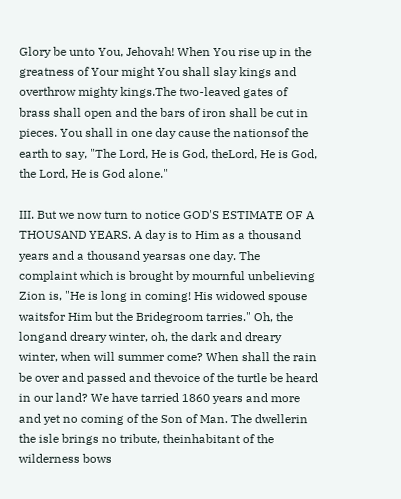Glory be unto You, Jehovah! When You rise up in the greatness of Your might You shall slay kings and overthrow mighty kings.The two-leaved gates of brass shall open and the bars of iron shall be cut in pieces. You shall in one day cause the nationsof the earth to say, "The Lord, He is God, theLord, He is God, the Lord, He is God alone."

III. But we now turn to notice GOD'S ESTIMATE OF A THOUSAND YEARS. A day is to Him as a thousand years and a thousand yearsas one day. The complaint which is brought by mournful unbelieving Zion is, "He is long in coming! His widowed spouse waitsfor Him but the Bridegroom tarries." Oh, the longand dreary winter, oh, the dark and dreary winter, when will summer come? When shall the rain be over and passed and thevoice of the turtle be heard in our land? We have tarried 1860 years and more and yet no coming of the Son of Man. The dwellerin the isle brings no tribute, theinhabitant of the wilderness bows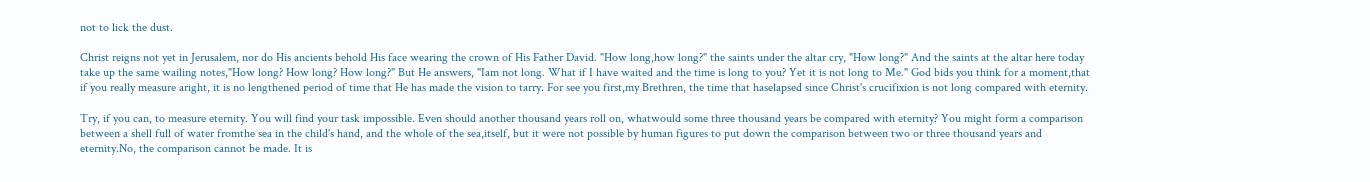not to lick the dust.

Christ reigns not yet in Jerusalem, nor do His ancients behold His face wearing the crown of His Father David. "How long,how long?" the saints under the altar cry, "How long?" And the saints at the altar here today take up the same wailing notes,"How long? How long? How long?" But He answers, "Iam not long. What if I have waited and the time is long to you? Yet it is not long to Me." God bids you think for a moment,that if you really measure aright, it is no lengthened period of time that He has made the vision to tarry. For see you first,my Brethren, the time that haselapsed since Christ's crucifixion is not long compared with eternity.

Try, if you can, to measure eternity. You will find your task impossible. Even should another thousand years roll on, whatwould some three thousand years be compared with eternity? You might form a comparison between a shell full of water fromthe sea in the child's hand, and the whole of the sea,itself, but it were not possible by human figures to put down the comparison between two or three thousand years and eternity.No, the comparison cannot be made. It is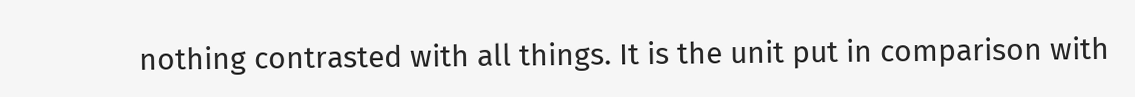nothing contrasted with all things. It is the unit put in comparison with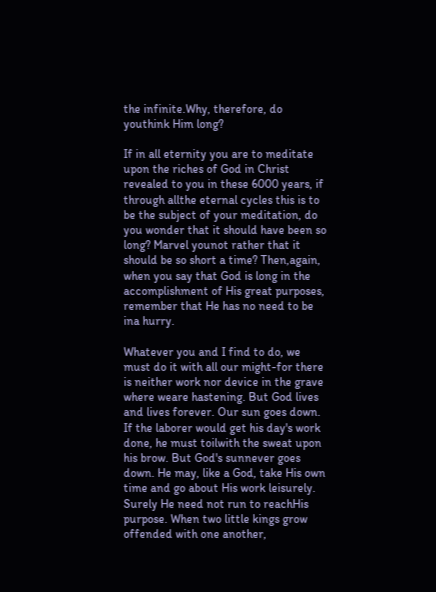the infinite.Why, therefore, do youthink Him long?

If in all eternity you are to meditate upon the riches of God in Christ revealed to you in these 6000 years, if through allthe eternal cycles this is to be the subject of your meditation, do you wonder that it should have been so long? Marvel younot rather that it should be so short a time? Then,again, when you say that God is long in the accomplishment of His great purposes, remember that He has no need to be ina hurry.

Whatever you and I find to do, we must do it with all our might-for there is neither work nor device in the grave where weare hastening. But God lives and lives forever. Our sun goes down. If the laborer would get his day's work done, he must toilwith the sweat upon his brow. But God's sunnever goes down. He may, like a God, take His own time and go about His work leisurely. Surely He need not run to reachHis purpose. When two little kings grow offended with one another,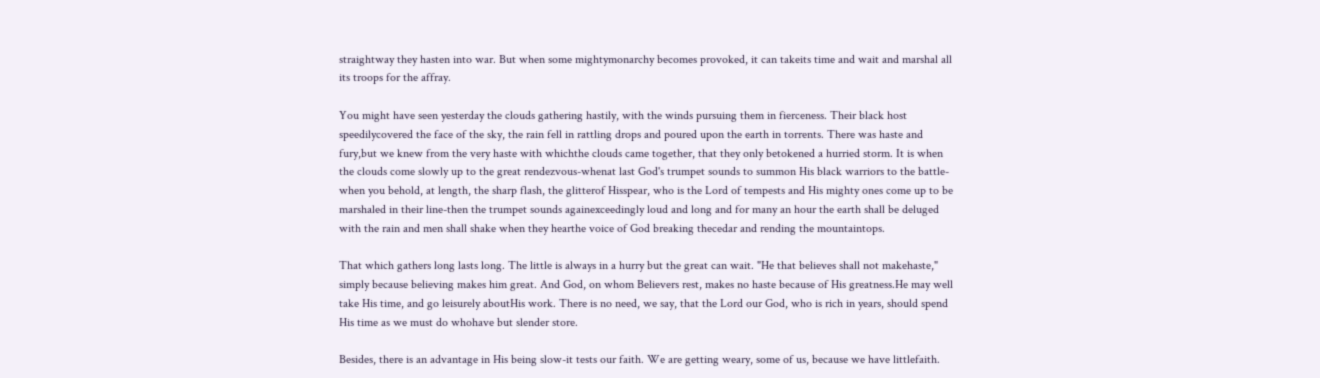straightway they hasten into war. But when some mightymonarchy becomes provoked, it can takeits time and wait and marshal all its troops for the affray.

You might have seen yesterday the clouds gathering hastily, with the winds pursuing them in fierceness. Their black host speedilycovered the face of the sky, the rain fell in rattling drops and poured upon the earth in torrents. There was haste and fury,but we knew from the very haste with whichthe clouds came together, that they only betokened a hurried storm. It is when the clouds come slowly up to the great rendezvous-whenat last God's trumpet sounds to summon His black warriors to the battle-when you behold, at length, the sharp flash, the glitterof Hisspear, who is the Lord of tempests and His mighty ones come up to be marshaled in their line-then the trumpet sounds againexceedingly loud and long and for many an hour the earth shall be deluged with the rain and men shall shake when they hearthe voice of God breaking thecedar and rending the mountaintops.

That which gathers long lasts long. The little is always in a hurry but the great can wait. "He that believes shall not makehaste," simply because believing makes him great. And God, on whom Believers rest, makes no haste because of His greatness.He may well take His time, and go leisurely aboutHis work. There is no need, we say, that the Lord our God, who is rich in years, should spend His time as we must do whohave but slender store.

Besides, there is an advantage in His being slow-it tests our faith. We are getting weary, some of us, because we have littlefaith.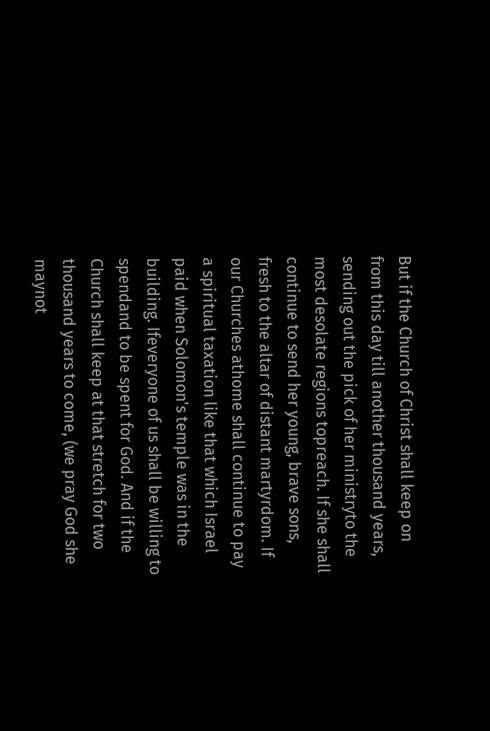But if the Church of Christ shall keep on from this day till another thousand years, sending out the pick of her ministryto the most desolate regions topreach. If she shall continue to send her young, brave sons, fresh to the altar of distant martyrdom. If our Churches athome shall continue to pay a spiritual taxation like that which Israel paid when Solomon's temple was in the building. Ifeveryone of us shall be willing to spendand to be spent for God. And if the Church shall keep at that stretch for two thousand years to come, (we pray God she maynot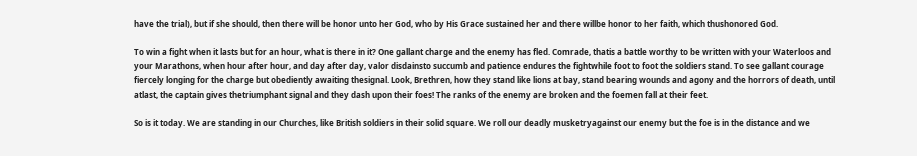have the trial), but if she should, then there will be honor unto her God, who by His Grace sustained her and there willbe honor to her faith, which thushonored God.

To win a fight when it lasts but for an hour, what is there in it? One gallant charge and the enemy has fled. Comrade, thatis a battle worthy to be written with your Waterloos and your Marathons, when hour after hour, and day after day, valor disdainsto succumb and patience endures the fightwhile foot to foot the soldiers stand. To see gallant courage fiercely longing for the charge but obediently awaiting thesignal. Look, Brethren, how they stand like lions at bay, stand bearing wounds and agony and the horrors of death, until atlast, the captain gives thetriumphant signal and they dash upon their foes! The ranks of the enemy are broken and the foemen fall at their feet.

So is it today. We are standing in our Churches, like British soldiers in their solid square. We roll our deadly musketryagainst our enemy but the foe is in the distance and we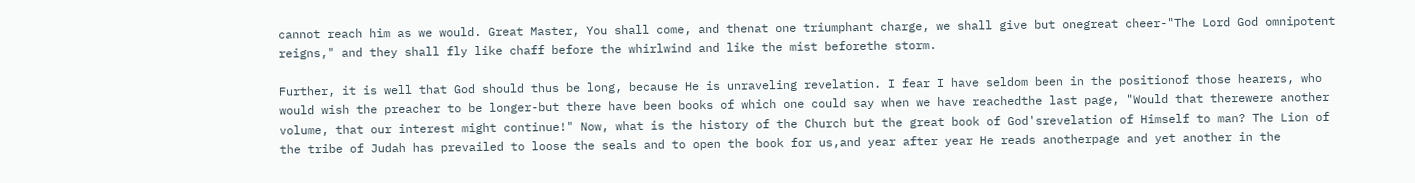cannot reach him as we would. Great Master, You shall come, and thenat one triumphant charge, we shall give but onegreat cheer-"The Lord God omnipotent reigns," and they shall fly like chaff before the whirlwind and like the mist beforethe storm.

Further, it is well that God should thus be long, because He is unraveling revelation. I fear I have seldom been in the positionof those hearers, who would wish the preacher to be longer-but there have been books of which one could say when we have reachedthe last page, "Would that therewere another volume, that our interest might continue!" Now, what is the history of the Church but the great book of God'srevelation of Himself to man? The Lion of the tribe of Judah has prevailed to loose the seals and to open the book for us,and year after year He reads anotherpage and yet another in the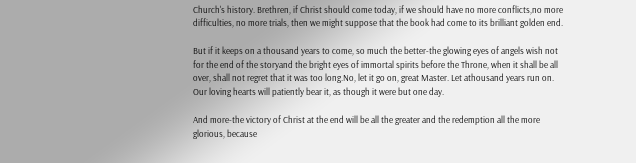Church's history. Brethren, if Christ should come today, if we should have no more conflicts,no more difficulties, no more trials, then we might suppose that the book had come to its brilliant golden end.

But if it keeps on a thousand years to come, so much the better-the glowing eyes of angels wish not for the end of the storyand the bright eyes of immortal spirits before the Throne, when it shall be all over, shall not regret that it was too long.No, let it go on, great Master. Let athousand years run on. Our loving hearts will patiently bear it, as though it were but one day.

And more-the victory of Christ at the end will be all the greater and the redemption all the more glorious, because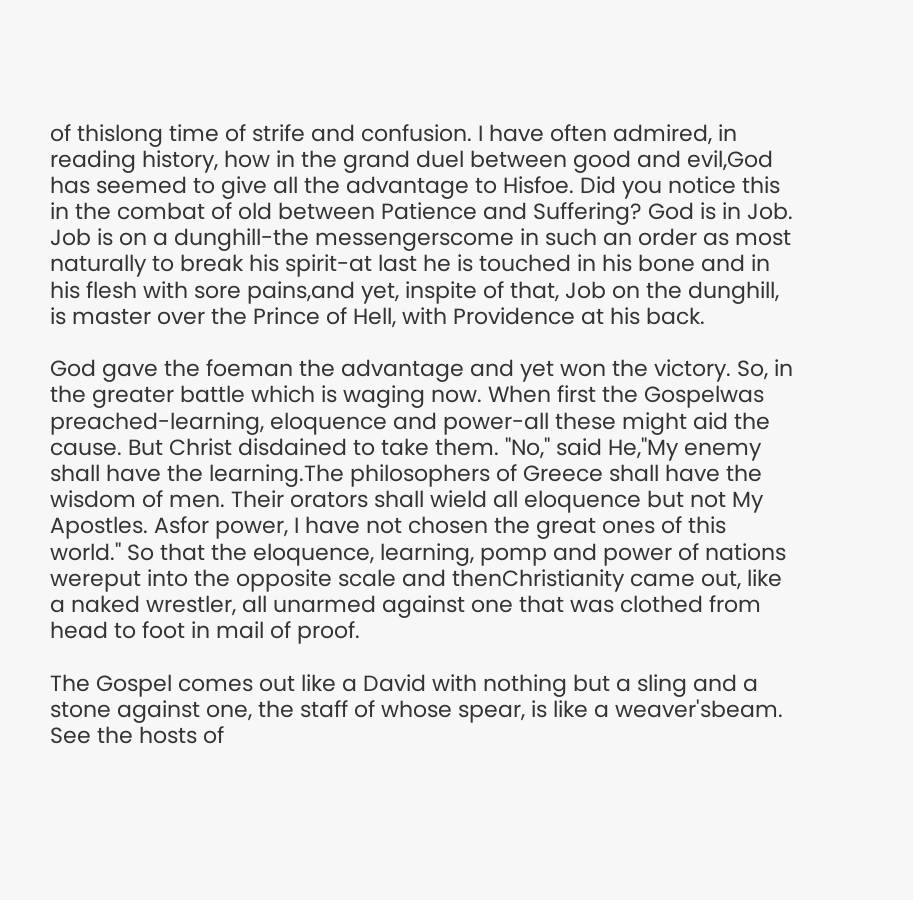of thislong time of strife and confusion. I have often admired, in reading history, how in the grand duel between good and evil,God has seemed to give all the advantage to Hisfoe. Did you notice this in the combat of old between Patience and Suffering? God is in Job. Job is on a dunghill-the messengerscome in such an order as most naturally to break his spirit-at last he is touched in his bone and in his flesh with sore pains,and yet, inspite of that, Job on the dunghill, is master over the Prince of Hell, with Providence at his back.

God gave the foeman the advantage and yet won the victory. So, in the greater battle which is waging now. When first the Gospelwas preached-learning, eloquence and power-all these might aid the cause. But Christ disdained to take them. "No," said He,"My enemy shall have the learning.The philosophers of Greece shall have the wisdom of men. Their orators shall wield all eloquence but not My Apostles. Asfor power, I have not chosen the great ones of this world." So that the eloquence, learning, pomp and power of nations wereput into the opposite scale and thenChristianity came out, like a naked wrestler, all unarmed against one that was clothed from head to foot in mail of proof.

The Gospel comes out like a David with nothing but a sling and a stone against one, the staff of whose spear, is like a weaver'sbeam. See the hosts of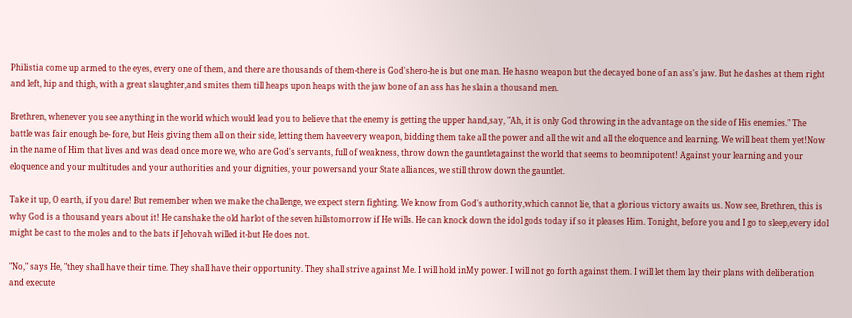Philistia come up armed to the eyes, every one of them, and there are thousands of them-there is God'shero-he is but one man. He hasno weapon but the decayed bone of an ass's jaw. But he dashes at them right and left, hip and thigh, with a great slaughter,and smites them till heaps upon heaps with the jaw bone of an ass has he slain a thousand men.

Brethren, whenever you see anything in the world which would lead you to believe that the enemy is getting the upper hand,say, "Ah, it is only God throwing in the advantage on the side of His enemies." The battle was fair enough be- fore, but Heis giving them all on their side, letting them haveevery weapon, bidding them take all the power and all the wit and all the eloquence and learning. We will beat them yet!Now in the name of Him that lives and was dead once more we, who are God's servants, full of weakness, throw down the gauntletagainst the world that seems to beomnipotent! Against your learning and your eloquence and your multitudes and your authorities and your dignities, your powersand your State alliances, we still throw down the gauntlet.

Take it up, O earth, if you dare! But remember when we make the challenge, we expect stern fighting. We know from God's authority,which cannot lie, that a glorious victory awaits us. Now see, Brethren, this is why God is a thousand years about it! He canshake the old harlot of the seven hillstomorrow if He wills. He can knock down the idol gods today if so it pleases Him. Tonight, before you and I go to sleep,every idol might be cast to the moles and to the bats if Jehovah willed it-but He does not.

"No," says He, "they shall have their time. They shall have their opportunity. They shall strive against Me. I will hold inMy power. I will not go forth against them. I will let them lay their plans with deliberation and execute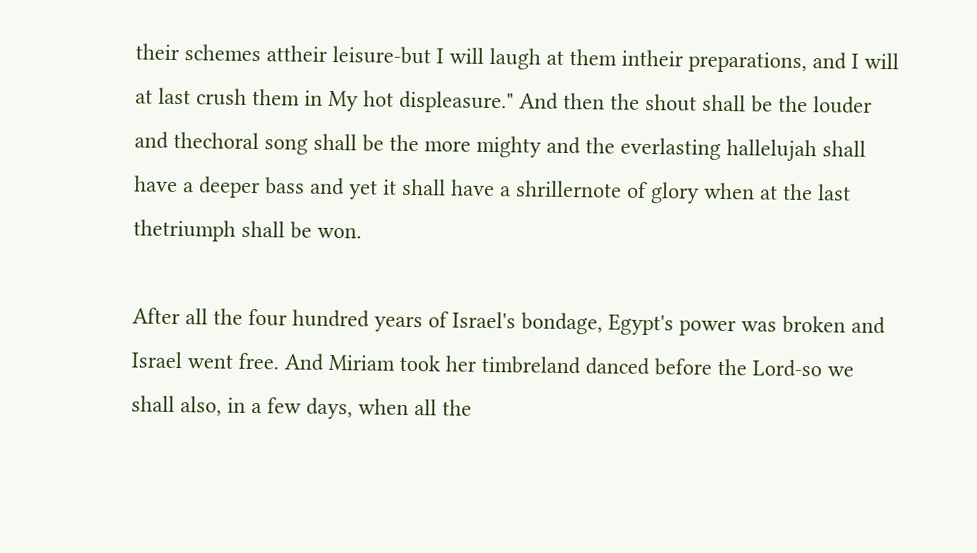their schemes attheir leisure-but I will laugh at them intheir preparations, and I will at last crush them in My hot displeasure." And then the shout shall be the louder and thechoral song shall be the more mighty and the everlasting hallelujah shall have a deeper bass and yet it shall have a shrillernote of glory when at the last thetriumph shall be won.

After all the four hundred years of Israel's bondage, Egypt's power was broken and Israel went free. And Miriam took her timbreland danced before the Lord-so we shall also, in a few days, when all the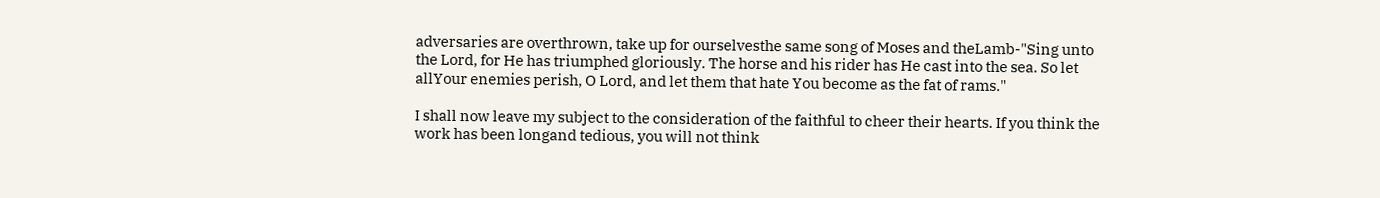adversaries are overthrown, take up for ourselvesthe same song of Moses and theLamb-"Sing unto the Lord, for He has triumphed gloriously. The horse and his rider has He cast into the sea. So let allYour enemies perish, O Lord, and let them that hate You become as the fat of rams."

I shall now leave my subject to the consideration of the faithful to cheer their hearts. If you think the work has been longand tedious, you will not think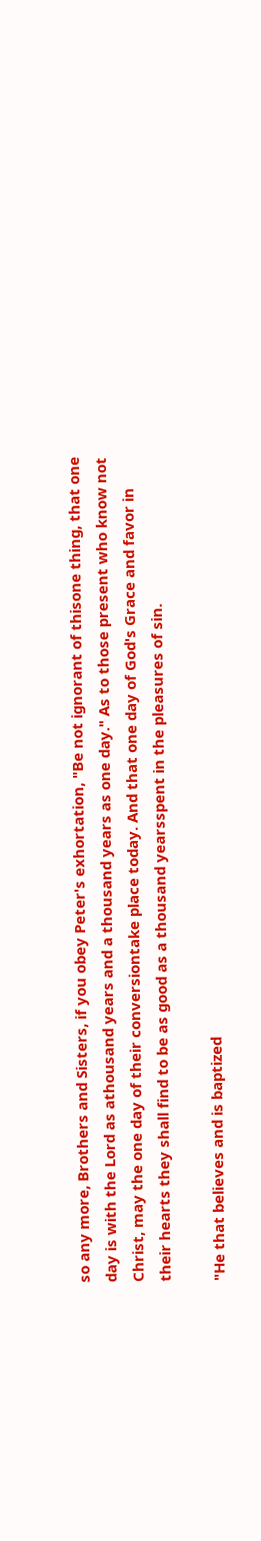so any more, Brothers and Sisters, if you obey Peter's exhortation, "Be not ignorant of thisone thing, that one day is with the Lord as athousand years and a thousand years as one day." As to those present who know not Christ, may the one day of their conversiontake place today. And that one day of God's Grace and favor in their hearts they shall find to be as good as a thousand yearsspent in the pleasures of sin.

"He that believes and is baptized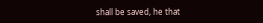shall be saved, he that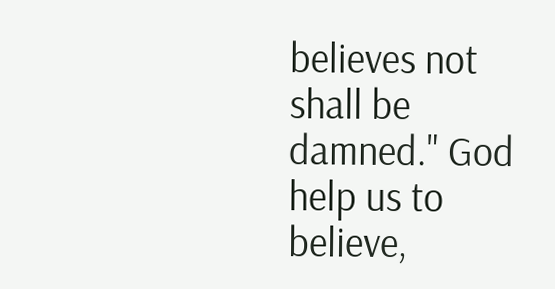believes not shall be damned." God help us to believe,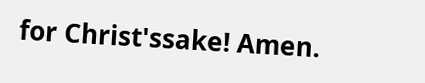for Christ'ssake! Amen.